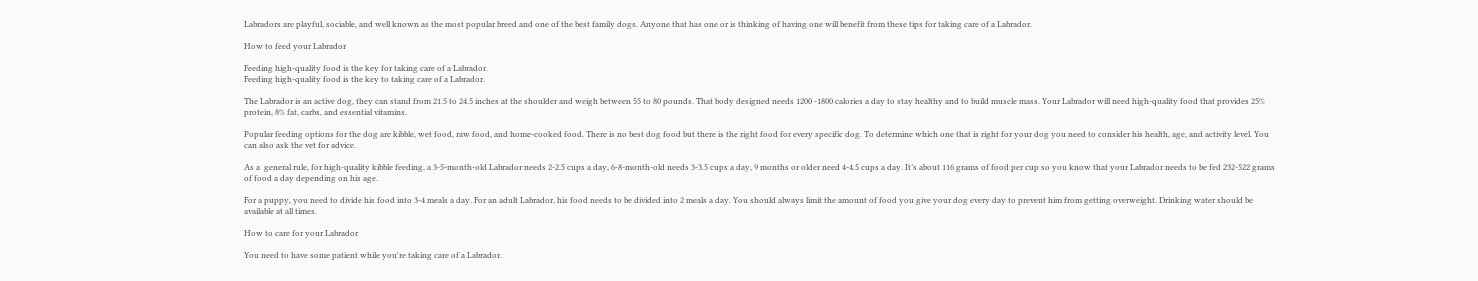Labradors are playful, sociable, and well known as the most popular breed and one of the best family dogs. Anyone that has one or is thinking of having one will benefit from these tips for taking care of a Labrador.

How to feed your Labrador

Feeding high-quality food is the key for taking care of a Labrador.
Feeding high-quality food is the key to taking care of a Labrador.

The Labrador is an active dog, they can stand from 21.5 to 24.5 inches at the shoulder and weigh between 55 to 80 pounds. That body designed needs 1200 -1800 calories a day to stay healthy and to build muscle mass. Your Labrador will need high-quality food that provides 25% protein, 8% fat, carbs, and essential vitamins.

Popular feeding options for the dog are kibble, wet food, raw food, and home-cooked food. There is no best dog food but there is the right food for every specific dog. To determine which one that is right for your dog you need to consider his health, age, and activity level. You can also ask the vet for advice.

As a  general rule, for high-quality kibble feeding, a 3-5-month-old Labrador needs 2-2.5 cups a day, 6-8-month-old needs 3-3.5 cups a day, 9 months or older need 4-4.5 cups a day. It’s about 116 grams of food per cup so you know that your Labrador needs to be fed 232-522 grams of food a day depending on his age.

For a puppy, you need to divide his food into 3-4 meals a day. For an adult Labrador, his food needs to be divided into 2 meals a day. You should always limit the amount of food you give your dog every day to prevent him from getting overweight. Drinking water should be available at all times.

How to care for your Labrador

You need to have some patient while you're taking care of a Labrador.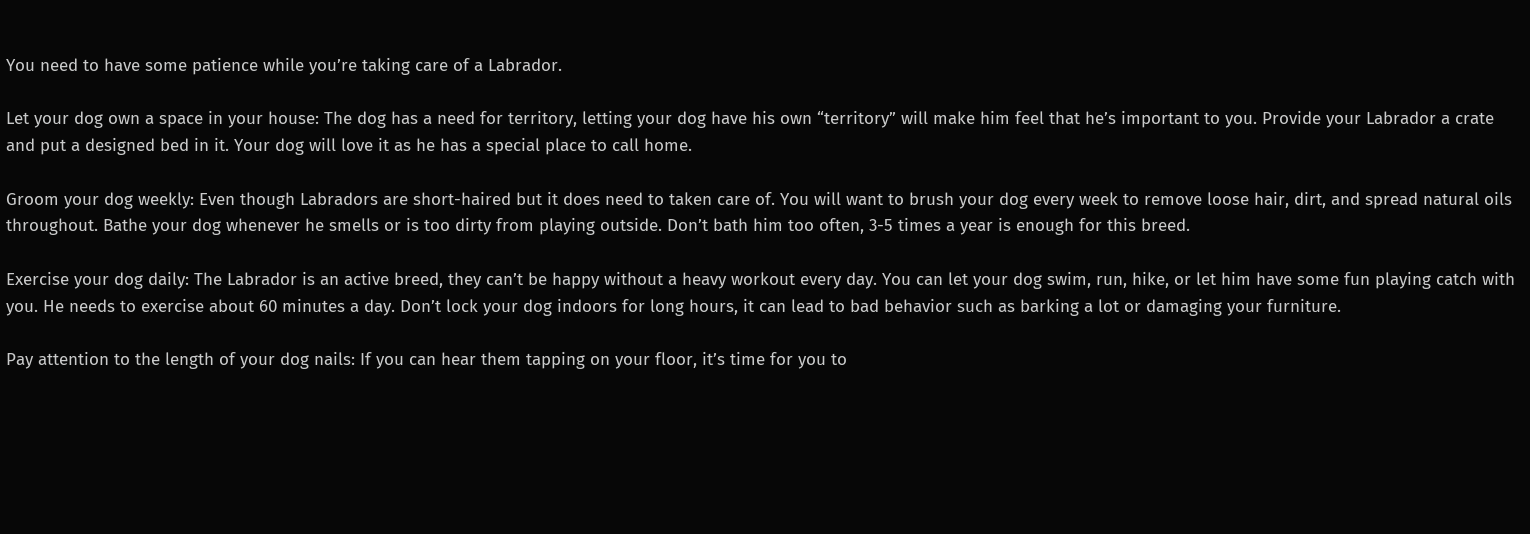You need to have some patience while you’re taking care of a Labrador.

Let your dog own a space in your house: The dog has a need for territory, letting your dog have his own “territory” will make him feel that he’s important to you. Provide your Labrador a crate and put a designed bed in it. Your dog will love it as he has a special place to call home.

Groom your dog weekly: Even though Labradors are short-haired but it does need to taken care of. You will want to brush your dog every week to remove loose hair, dirt, and spread natural oils throughout. Bathe your dog whenever he smells or is too dirty from playing outside. Don’t bath him too often, 3-5 times a year is enough for this breed.

Exercise your dog daily: The Labrador is an active breed, they can’t be happy without a heavy workout every day. You can let your dog swim, run, hike, or let him have some fun playing catch with you. He needs to exercise about 60 minutes a day. Don’t lock your dog indoors for long hours, it can lead to bad behavior such as barking a lot or damaging your furniture.

Pay attention to the length of your dog nails: If you can hear them tapping on your floor, it’s time for you to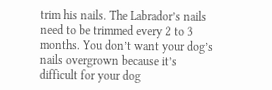trim his nails. The Labrador’s nails need to be trimmed every 2 to 3 months. You don’t want your dog’s nails overgrown because it’s difficult for your dog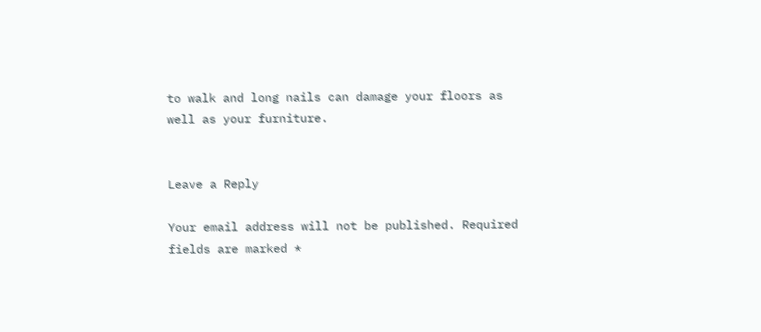to walk and long nails can damage your floors as well as your furniture.


Leave a Reply

Your email address will not be published. Required fields are marked *